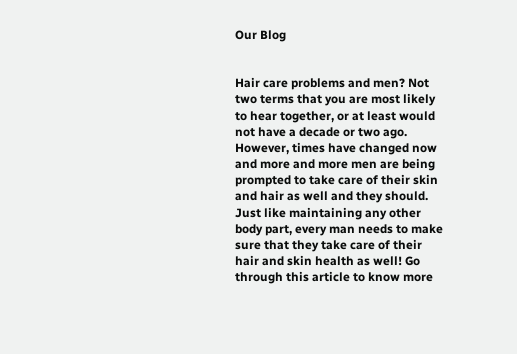Our Blog


Hair care problems and men? Not two terms that you are most likely to hear together, or at least would not have a decade or two ago. However, times have changed now and more and more men are being prompted to take care of their skin and hair as well and they should. Just like maintaining any other body part, every man needs to make sure that they take care of their hair and skin health as well! Go through this article to know more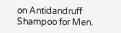on Antidandruff Shampoo for Men.